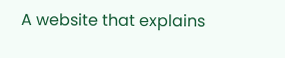A website that explains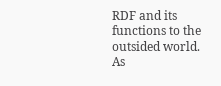RDF and its functions to the outsided world.
As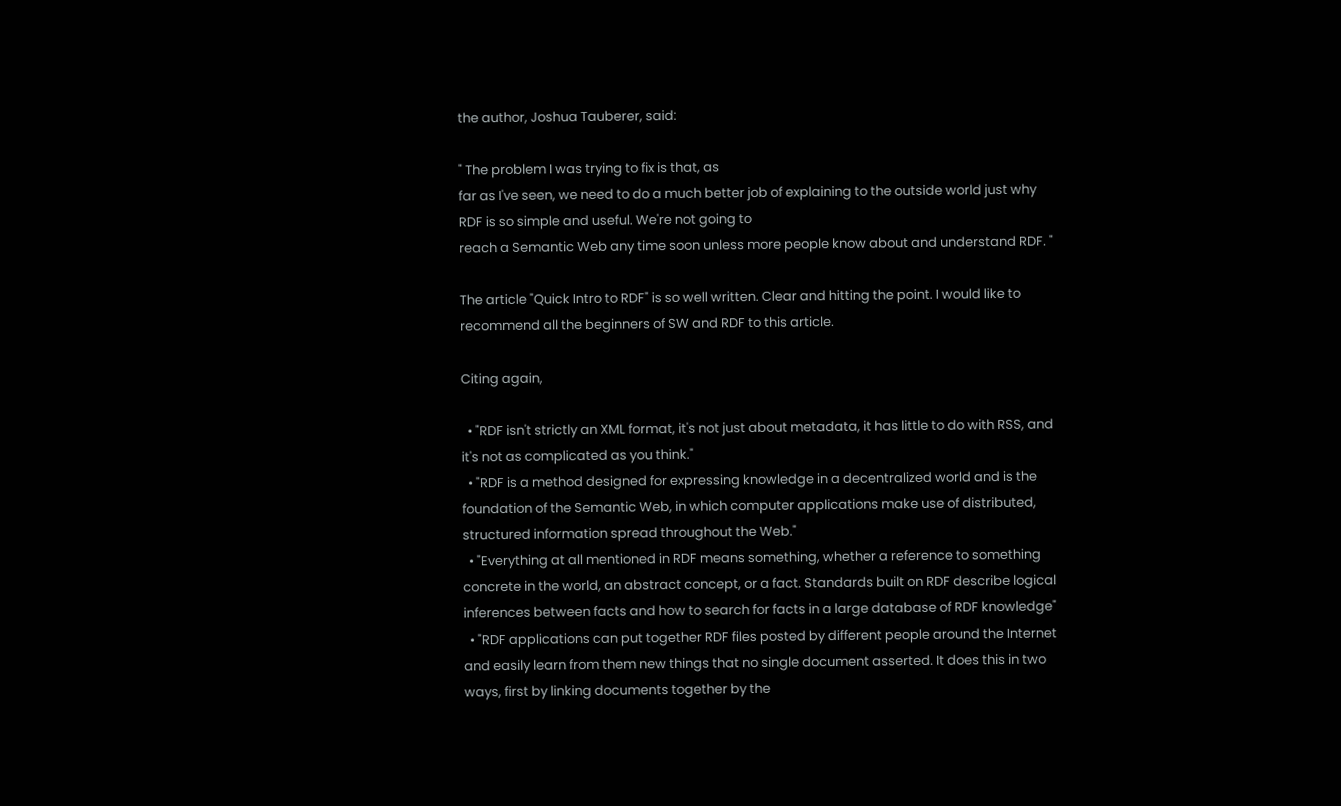the author, Joshua Tauberer, said:

" The problem I was trying to fix is that, as
far as I've seen, we need to do a much better job of explaining to the outside world just why RDF is so simple and useful. We're not going to
reach a Semantic Web any time soon unless more people know about and understand RDF. "

The article "Quick Intro to RDF" is so well written. Clear and hitting the point. I would like to recommend all the beginners of SW and RDF to this article.

Citing again,

  • "RDF isn't strictly an XML format, it's not just about metadata, it has little to do with RSS, and it's not as complicated as you think."
  • "RDF is a method designed for expressing knowledge in a decentralized world and is the foundation of the Semantic Web, in which computer applications make use of distributed, structured information spread throughout the Web."
  • "Everything at all mentioned in RDF means something, whether a reference to something concrete in the world, an abstract concept, or a fact. Standards built on RDF describe logical inferences between facts and how to search for facts in a large database of RDF knowledge"
  • "RDF applications can put together RDF files posted by different people around the Internet and easily learn from them new things that no single document asserted. It does this in two ways, first by linking documents together by the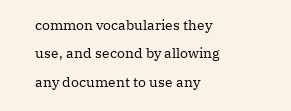common vocabularies they use, and second by allowing any document to use any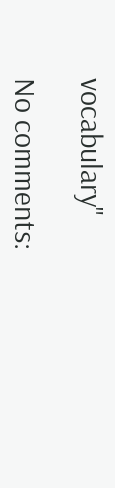vocabulary"

No comments: